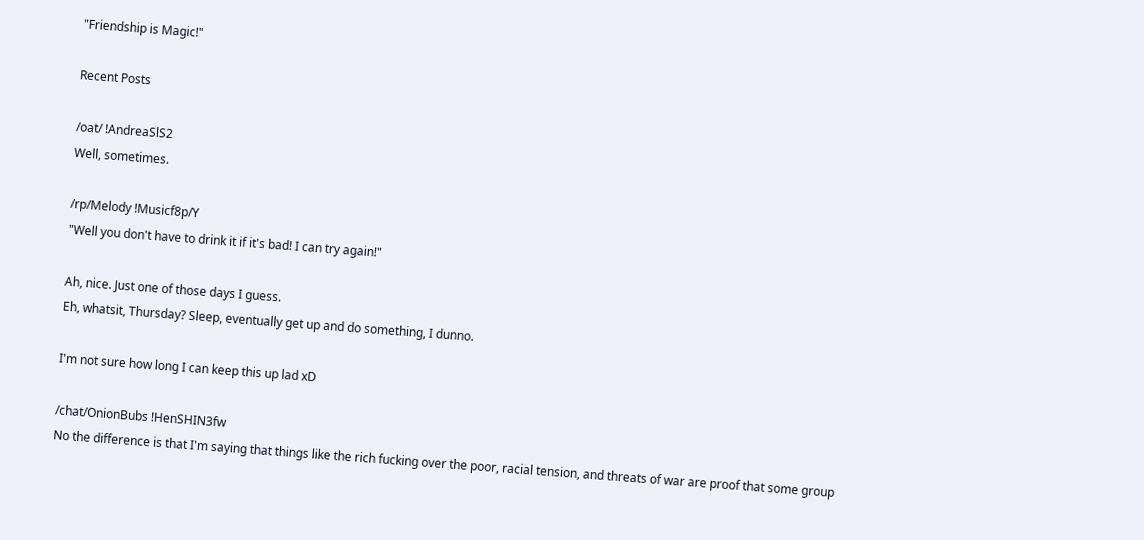"Friendship is Magic!"

Recent Posts

/oat/ !AndreaSlS2
Well, sometimes.

/rp/Melody !Musicf8p/Y
"Well you don't have to drink it if it's bad! I can try again!"

Ah, nice. Just one of those days I guess.
Eh, whatsit, Thursday? Sleep, eventually get up and do something, I dunno.

I'm not sure how long I can keep this up lad xD

/chat/OnionBubs !HenSHIN3fw
No the difference is that I'm saying that things like the rich fucking over the poor, racial tension, and threats of war are proof that some group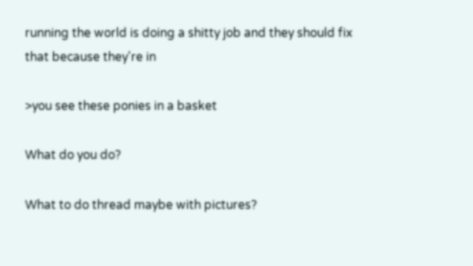running the world is doing a shitty job and they should fix that because they're in

>you see these ponies in a basket

What do you do?

What to do thread maybe with pictures?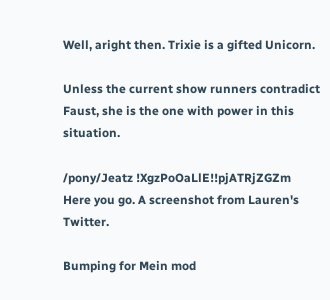Well, aright then. Trixie is a gifted Unicorn.

Unless the current show runners contradict Faust, she is the one with power in this situation.

/pony/Jeatz !XgzPoOaLlE!!pjATRjZGZm
Here you go. A screenshot from Lauren's Twitter.

Bumping for Mein mod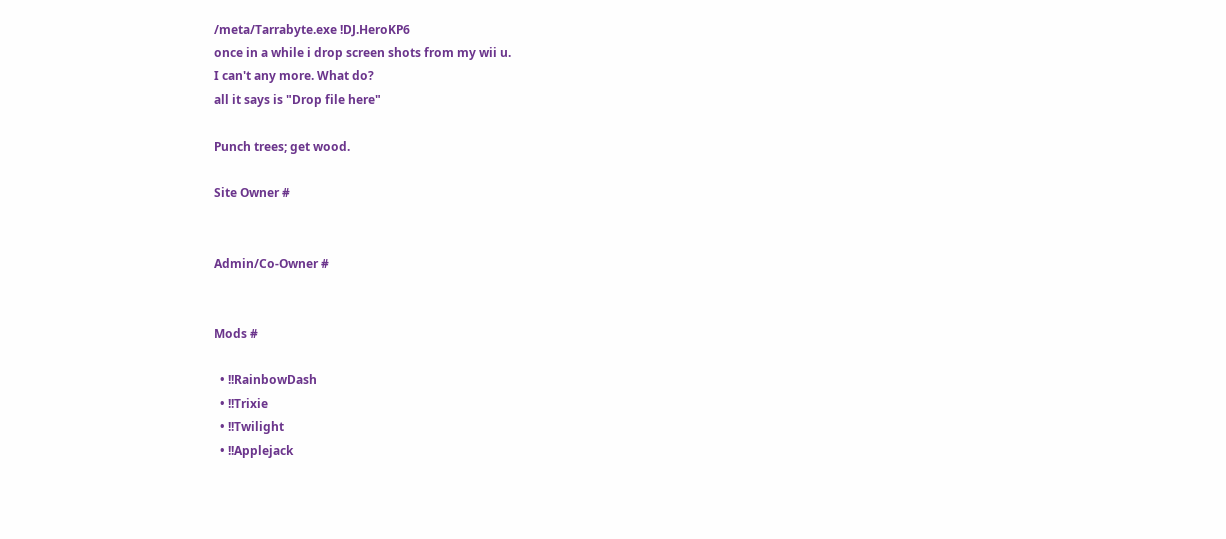/meta/Tarrabyte.exe !DJ.HeroKP6
once in a while i drop screen shots from my wii u.
I can't any more. What do?
all it says is "Drop file here"

Punch trees; get wood.

Site Owner #


Admin/Co-Owner #


Mods #

  • !!RainbowDash
  • !!Trixie
  • !!Twilight
  • !!Applejack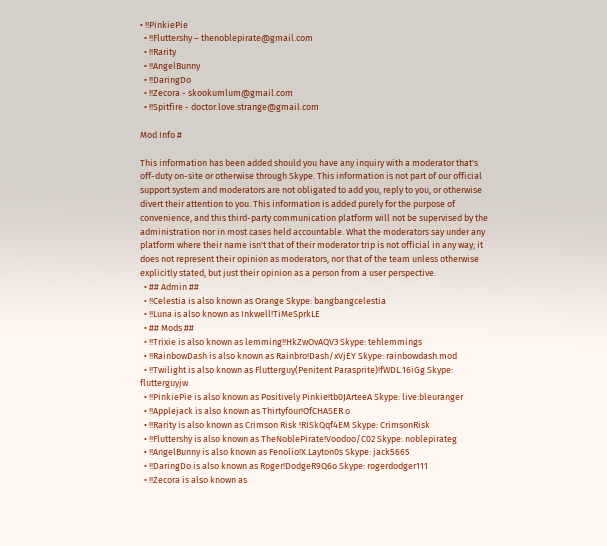• !!PinkiePie
  • !!Fluttershy – thenoblepirate@gmail.com
  • !!Rarity
  • !!AngelBunny
  • !!DaringDo
  • !!Zecora - skookumlum@gmail.com
  • !!Spitfire - doctor.love.strange@gmail.com

Mod Info #

This information has been added should you have any inquiry with a moderator that's off-duty on-site or otherwise through Skype. This information is not part of our official support system and moderators are not obligated to add you, reply to you, or otherwise divert their attention to you. This information is added purely for the purpose of convenience, and this third-party communication platform will not be supervised by the administration nor in most cases held accountable. What the moderators say under any platform where their name isn't that of their moderator trip is not official in any way; it does not represent their opinion as moderators, nor that of the team unless otherwise explicitly stated, but just their opinion as a person from a user perspective.
  • ## Admin ##
  • !!Celestia is also known as Orange Skype: bangbangcelestia
  • !!Luna is also known as Inkwell!TiMeSprkLE
  • ## Mods ##
  • !!Trixie is also known as lemming!!HkZwOvAQV3 Skype: tehlemmings
  • !!RainbowDash is also known as Rainbro!Dash/xVjEY Skype: rainbowdash.mod
  • !!Twilight is also known as Flutterguy(Penitent Parasprite)!fWDL.16iGg Skype: flutterguyjw
  • !!PinkiePie is also known as Positively Pinkie!tb0JArteeA Skype: live:bleuranger
  • !!Applejack is also known as Thirtyfour!OfCHASER.o
  • !!Rarity is also known as Crimson Risk !RISkQqf4EM Skype: CrimsonRisk
  • !!Fluttershy is also known as TheNoblePirate!Voodoo/C02 Skype: noblepirateg
  • !!AngelBunny is also known as Fenolio!X.Layton0s Skype: jack5665
  • !!DaringDo is also known as Roger!DodgeR9Q6o Skype: rogerdodger111
  • !!Zecora is also known as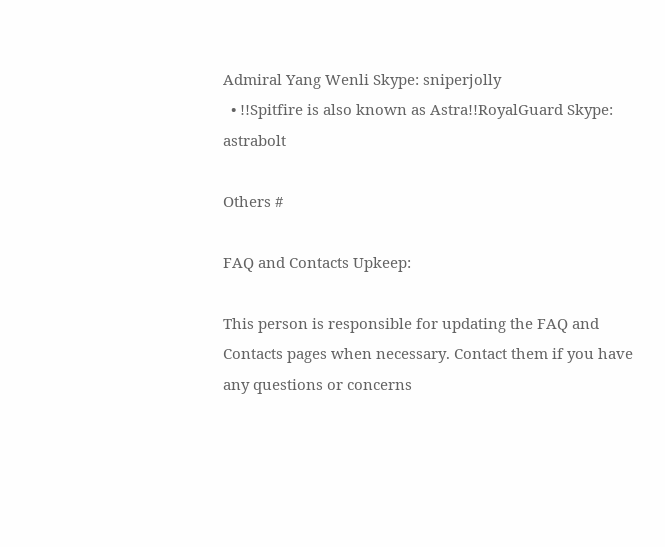Admiral Yang Wenli Skype: sniperjolly
  • !!Spitfire is also known as Astra!!RoyalGuard Skype: astrabolt

Others #

FAQ and Contacts Upkeep:

This person is responsible for updating the FAQ and Contacts pages when necessary. Contact them if you have any questions or concerns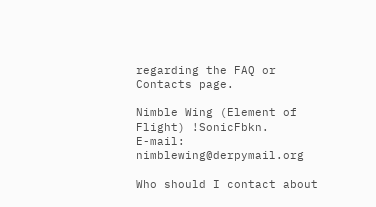regarding the FAQ or Contacts page.

Nimble Wing (Element of Flight) !SonicFbkn.
E-mail: nimblewing@derpymail.org

Who should I contact about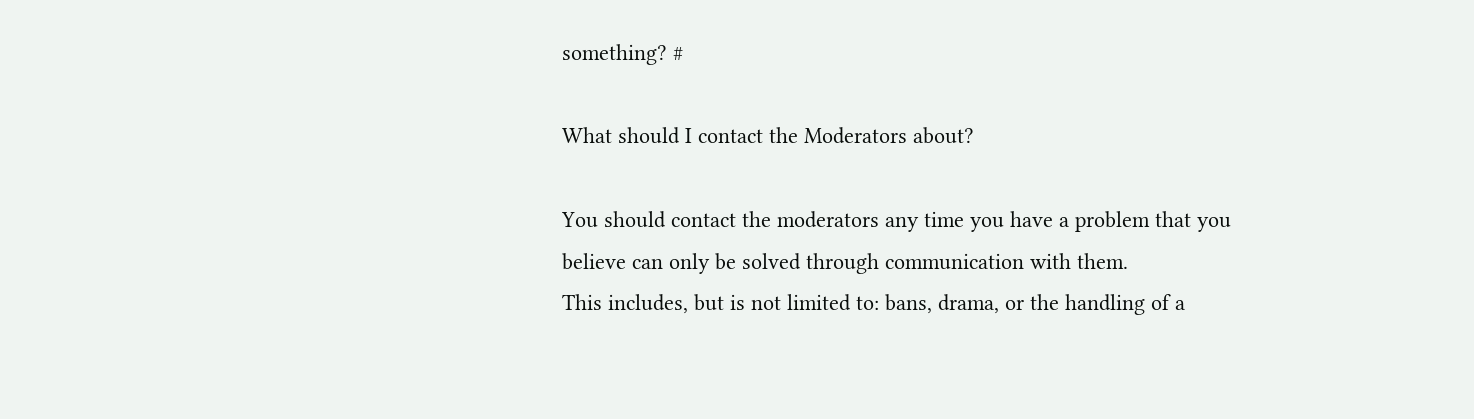something? #

What should I contact the Moderators about?

You should contact the moderators any time you have a problem that you believe can only be solved through communication with them.
This includes, but is not limited to: bans, drama, or the handling of a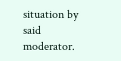situation by said moderator.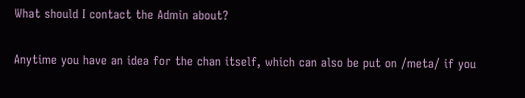What should I contact the Admin about?

Anytime you have an idea for the chan itself, which can also be put on /meta/ if you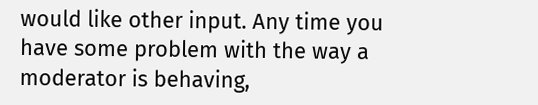would like other input. Any time you have some problem with the way a moderator is behaving,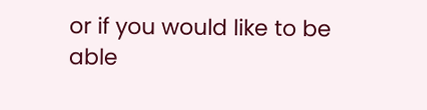or if you would like to be able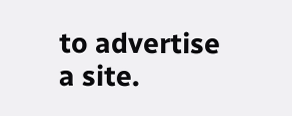to advertise a site.